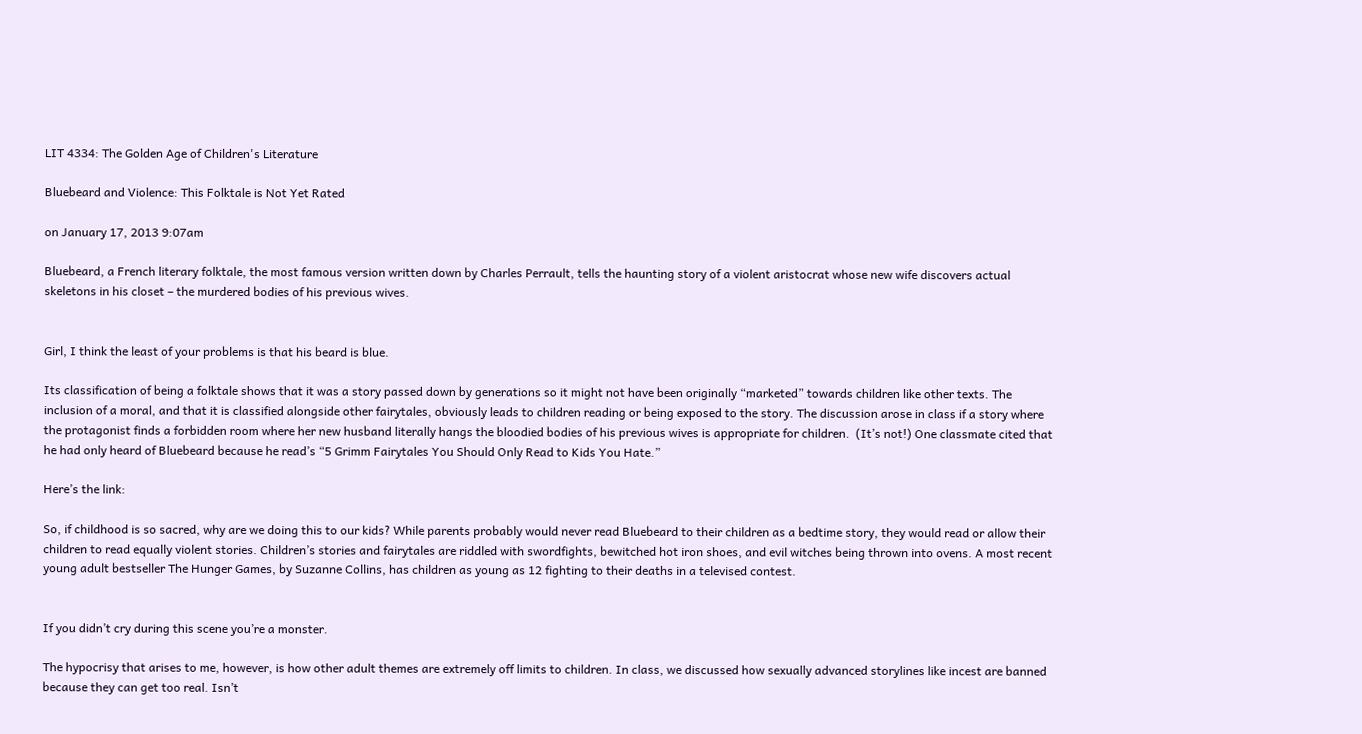LIT 4334: The Golden Age of Children's Literature

Bluebeard and Violence: This Folktale is Not Yet Rated

on January 17, 2013 9:07am

Bluebeard, a French literary folktale, the most famous version written down by Charles Perrault, tells the haunting story of a violent aristocrat whose new wife discovers actual skeletons in his closet – the murdered bodies of his previous wives.


Girl, I think the least of your problems is that his beard is blue.

Its classification of being a folktale shows that it was a story passed down by generations so it might not have been originally “marketed” towards children like other texts. The inclusion of a moral, and that it is classified alongside other fairytales, obviously leads to children reading or being exposed to the story. The discussion arose in class if a story where the protagonist finds a forbidden room where her new husband literally hangs the bloodied bodies of his previous wives is appropriate for children.  (It’s not!) One classmate cited that he had only heard of Bluebeard because he read’s “5 Grimm Fairytales You Should Only Read to Kids You Hate.”

Here’s the link:

So, if childhood is so sacred, why are we doing this to our kids? While parents probably would never read Bluebeard to their children as a bedtime story, they would read or allow their children to read equally violent stories. Children’s stories and fairytales are riddled with swordfights, bewitched hot iron shoes, and evil witches being thrown into ovens. A most recent young adult bestseller The Hunger Games, by Suzanne Collins, has children as young as 12 fighting to their deaths in a televised contest.


If you didn’t cry during this scene you’re a monster.

The hypocrisy that arises to me, however, is how other adult themes are extremely off limits to children. In class, we discussed how sexually advanced storylines like incest are banned because they can get too real. Isn’t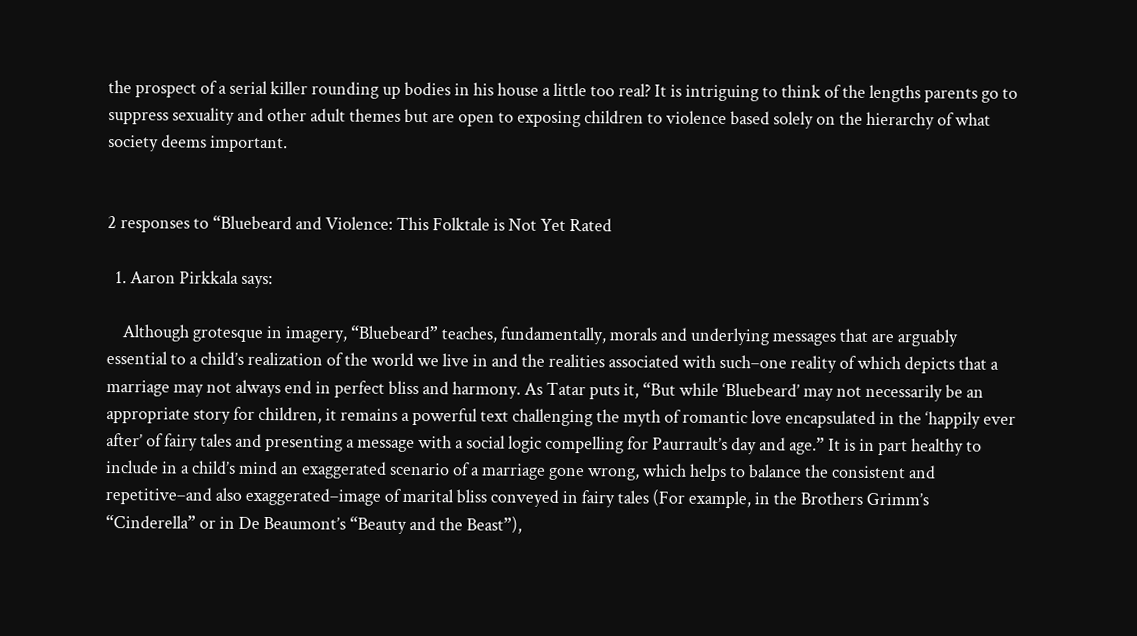the prospect of a serial killer rounding up bodies in his house a little too real? It is intriguing to think of the lengths parents go to suppress sexuality and other adult themes but are open to exposing children to violence based solely on the hierarchy of what society deems important.


2 responses to “Bluebeard and Violence: This Folktale is Not Yet Rated

  1. Aaron Pirkkala says:

    Although grotesque in imagery, “Bluebeard” teaches, fundamentally, morals and underlying messages that are arguably essential to a child’s realization of the world we live in and the realities associated with such–one reality of which depicts that a marriage may not always end in perfect bliss and harmony. As Tatar puts it, “But while ‘Bluebeard’ may not necessarily be an appropriate story for children, it remains a powerful text challenging the myth of romantic love encapsulated in the ‘happily ever after’ of fairy tales and presenting a message with a social logic compelling for Paurrault’s day and age.” It is in part healthy to include in a child’s mind an exaggerated scenario of a marriage gone wrong, which helps to balance the consistent and repetitive–and also exaggerated–image of marital bliss conveyed in fairy tales (For example, in the Brothers Grimm’s “Cinderella” or in De Beaumont’s “Beauty and the Beast”),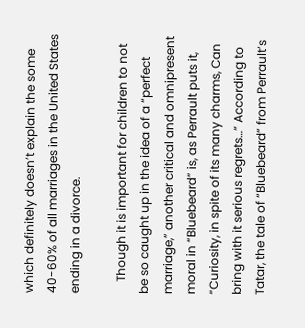which definitely doesn’t explain the some 40-60% of all marriages in the United States ending in a divorce.

    Though it is important for children to not be so caught up in the idea of a “perfect marriage,” another critical and omnipresent moral in “Bluebeard” is, as Perrault puts it, “Curiosity, in spite of its many charms, Can bring with it serious regrets…” According to Tatar, the tale of “Bluebeard” from Perrault’s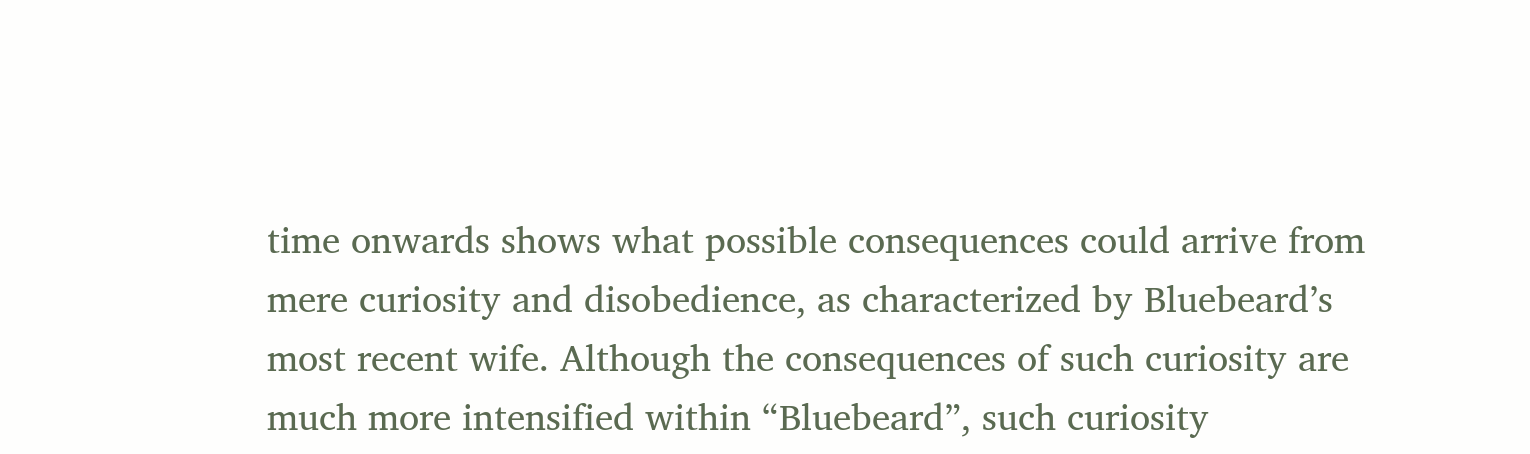time onwards shows what possible consequences could arrive from mere curiosity and disobedience, as characterized by Bluebeard’s most recent wife. Although the consequences of such curiosity are much more intensified within “Bluebeard”, such curiosity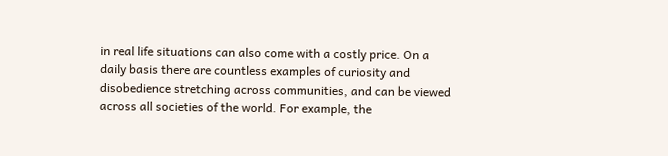in real life situations can also come with a costly price. On a daily basis there are countless examples of curiosity and disobedience stretching across communities, and can be viewed across all societies of the world. For example, the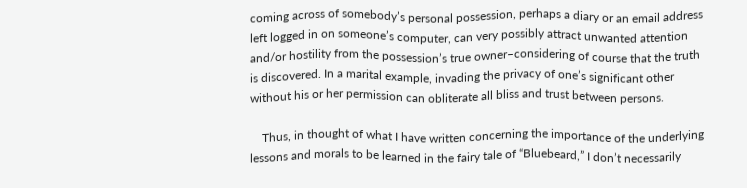coming across of somebody’s personal possession, perhaps a diary or an email address left logged in on someone’s computer, can very possibly attract unwanted attention and/or hostility from the possession’s true owner–considering of course that the truth is discovered. In a marital example, invading the privacy of one’s significant other without his or her permission can obliterate all bliss and trust between persons.

    Thus, in thought of what I have written concerning the importance of the underlying lessons and morals to be learned in the fairy tale of “Bluebeard,” I don’t necessarily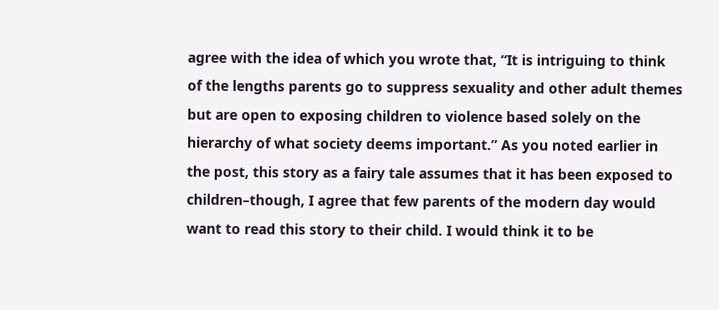agree with the idea of which you wrote that, “It is intriguing to think of the lengths parents go to suppress sexuality and other adult themes but are open to exposing children to violence based solely on the hierarchy of what society deems important.” As you noted earlier in the post, this story as a fairy tale assumes that it has been exposed to children–though, I agree that few parents of the modern day would want to read this story to their child. I would think it to be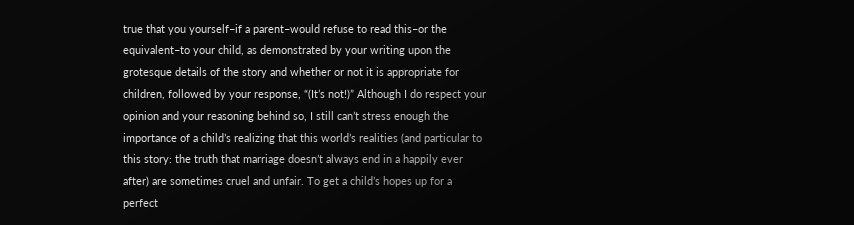true that you yourself–if a parent–would refuse to read this–or the equivalent–to your child, as demonstrated by your writing upon the grotesque details of the story and whether or not it is appropriate for children, followed by your response, “(It’s not!)” Although I do respect your opinion and your reasoning behind so, I still can’t stress enough the importance of a child’s realizing that this world’s realities (and particular to this story: the truth that marriage doesn’t always end in a happily ever after) are sometimes cruel and unfair. To get a child’s hopes up for a perfect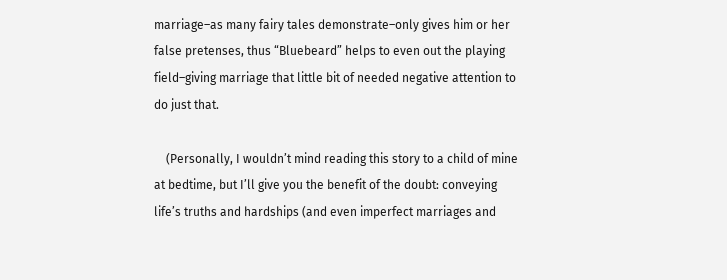marriage–as many fairy tales demonstrate–only gives him or her false pretenses, thus “Bluebeard” helps to even out the playing field–giving marriage that little bit of needed negative attention to do just that.

    (Personally, I wouldn’t mind reading this story to a child of mine at bedtime, but I’ll give you the benefit of the doubt: conveying life’s truths and hardships (and even imperfect marriages and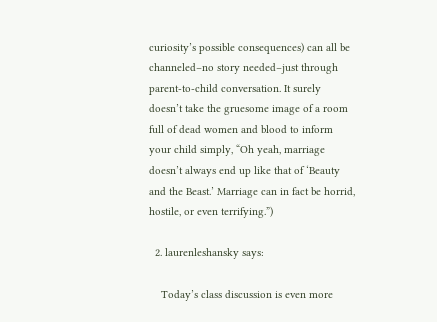curiosity’s possible consequences) can all be channeled–no story needed–just through parent-to-child conversation. It surely doesn’t take the gruesome image of a room full of dead women and blood to inform your child simply, “Oh yeah, marriage doesn’t always end up like that of ‘Beauty and the Beast.’ Marriage can in fact be horrid, hostile, or even terrifying.”)

  2. laurenleshansky says:

    Today’s class discussion is even more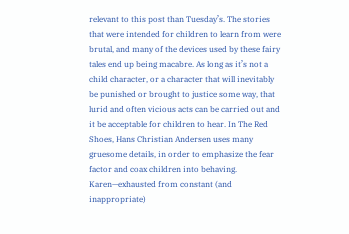relevant to this post than Tuesday’s. The stories that were intended for children to learn from were brutal, and many of the devices used by these fairy tales end up being macabre. As long as it’s not a child character, or a character that will inevitably be punished or brought to justice some way, that lurid and often vicious acts can be carried out and it be acceptable for children to hear. In The Red Shoes, Hans Christian Andersen uses many gruesome details, in order to emphasize the fear factor and coax children into behaving. Karen—exhausted from constant (and inappropriate)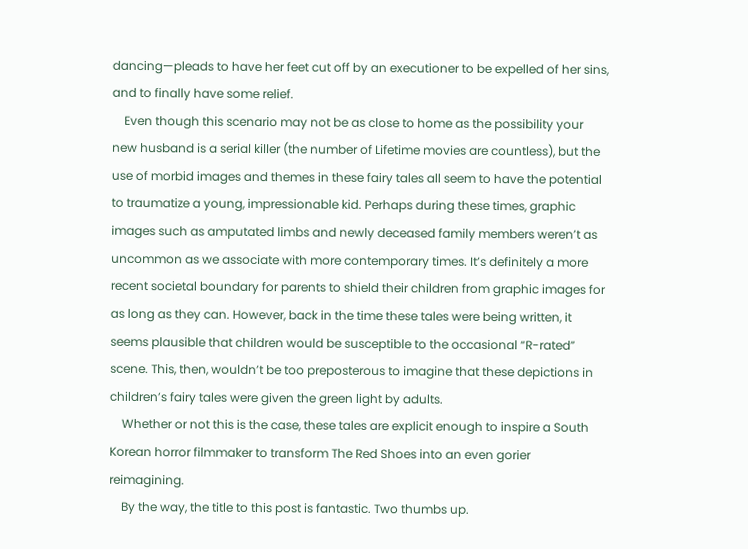dancing—pleads to have her feet cut off by an executioner to be expelled of her sins, and to finally have some relief.
    Even though this scenario may not be as close to home as the possibility your new husband is a serial killer (the number of Lifetime movies are countless), but the use of morbid images and themes in these fairy tales all seem to have the potential to traumatize a young, impressionable kid. Perhaps during these times, graphic images such as amputated limbs and newly deceased family members weren’t as uncommon as we associate with more contemporary times. It’s definitely a more recent societal boundary for parents to shield their children from graphic images for as long as they can. However, back in the time these tales were being written, it seems plausible that children would be susceptible to the occasional “R-rated” scene. This, then, wouldn’t be too preposterous to imagine that these depictions in children’s fairy tales were given the green light by adults.
    Whether or not this is the case, these tales are explicit enough to inspire a South Korean horror filmmaker to transform The Red Shoes into an even gorier reimagining.
    By the way, the title to this post is fantastic. Two thumbs up.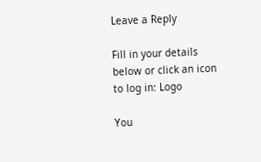Leave a Reply

Fill in your details below or click an icon to log in: Logo

You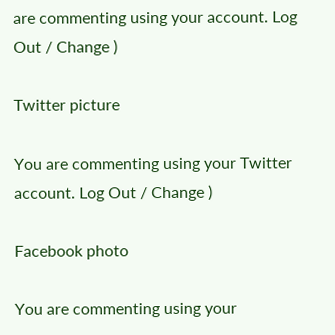are commenting using your account. Log Out / Change )

Twitter picture

You are commenting using your Twitter account. Log Out / Change )

Facebook photo

You are commenting using your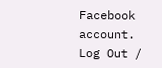Facebook account. Log Out /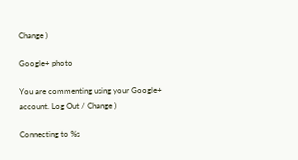Change )

Google+ photo

You are commenting using your Google+ account. Log Out / Change )

Connecting to %s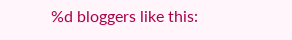%d bloggers like this: